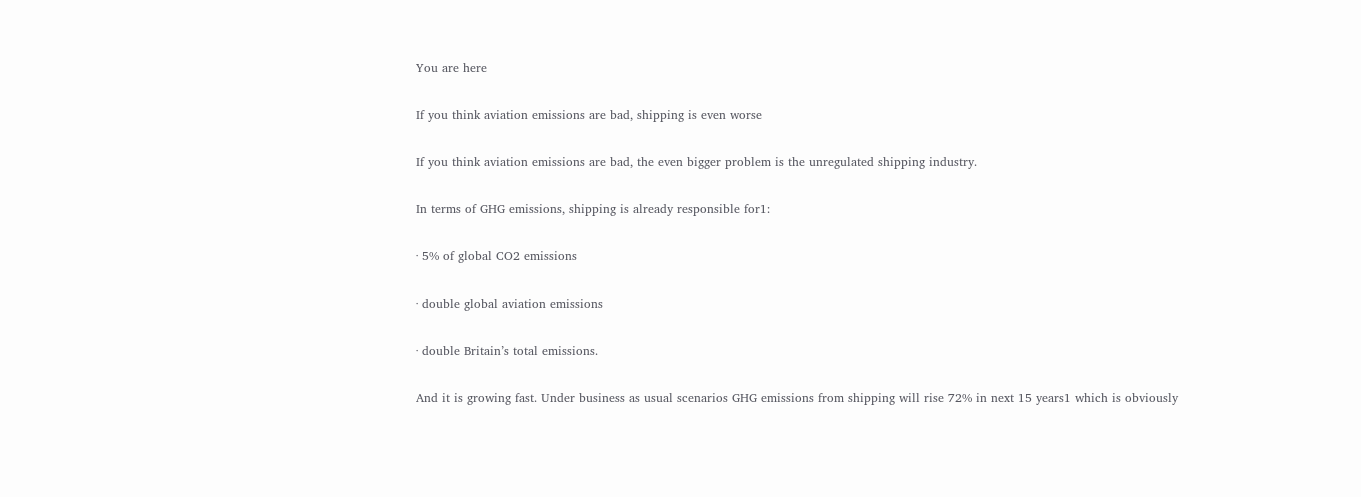You are here

If you think aviation emissions are bad, shipping is even worse

If you think aviation emissions are bad, the even bigger problem is the unregulated shipping industry.

In terms of GHG emissions, shipping is already responsible for1:

· 5% of global CO2 emissions

· double global aviation emissions

· double Britain’s total emissions.

And it is growing fast. Under business as usual scenarios GHG emissions from shipping will rise 72% in next 15 years1 which is obviously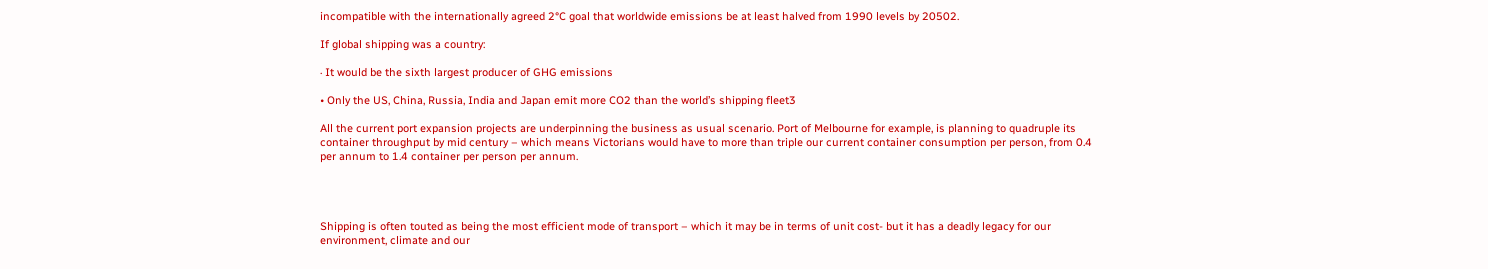incompatible with the internationally agreed 2°C goal that worldwide emissions be at least halved from 1990 levels by 20502.

If global shipping was a country:

· It would be the sixth largest producer of GHG emissions

• Only the US, China, Russia, India and Japan emit more CO2 than the world’s shipping fleet3

All the current port expansion projects are underpinning the business as usual scenario. Port of Melbourne for example, is planning to quadruple its container throughput by mid century – which means Victorians would have to more than triple our current container consumption per person, from 0.4 per annum to 1.4 container per person per annum.




Shipping is often touted as being the most efficient mode of transport – which it may be in terms of unit cost- but it has a deadly legacy for our environment, climate and our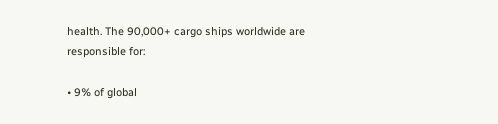health. The 90,000+ cargo ships worldwide are responsible for:

• 9% of global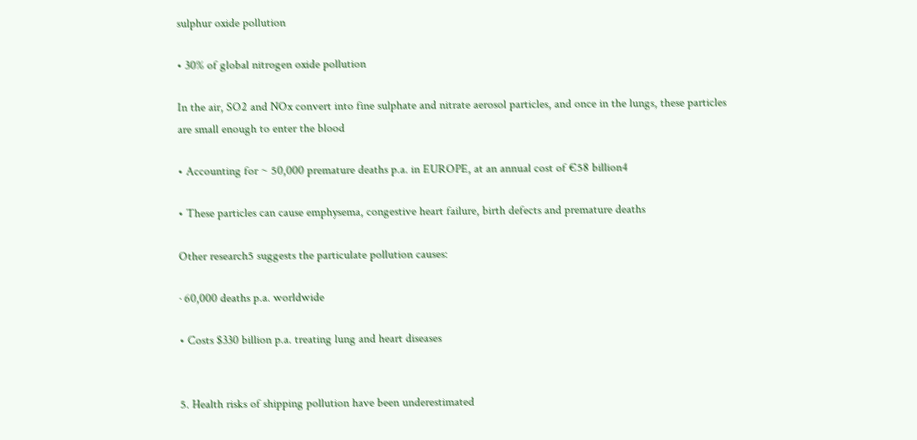sulphur oxide pollution

• 30% of global nitrogen oxide pollution

In the air, SO2 and NOx convert into fine sulphate and nitrate aerosol particles, and once in the lungs, these particles are small enough to enter the blood

• Accounting for ~ 50,000 premature deaths p.a. in EUROPE, at an annual cost of €58 billion4

• These particles can cause emphysema, congestive heart failure, birth defects and premature deaths

Other research5 suggests the particulate pollution causes:

· 60,000 deaths p.a. worldwide

• Costs $330 billion p.a. treating lung and heart diseases


5. Health risks of shipping pollution have been underestimated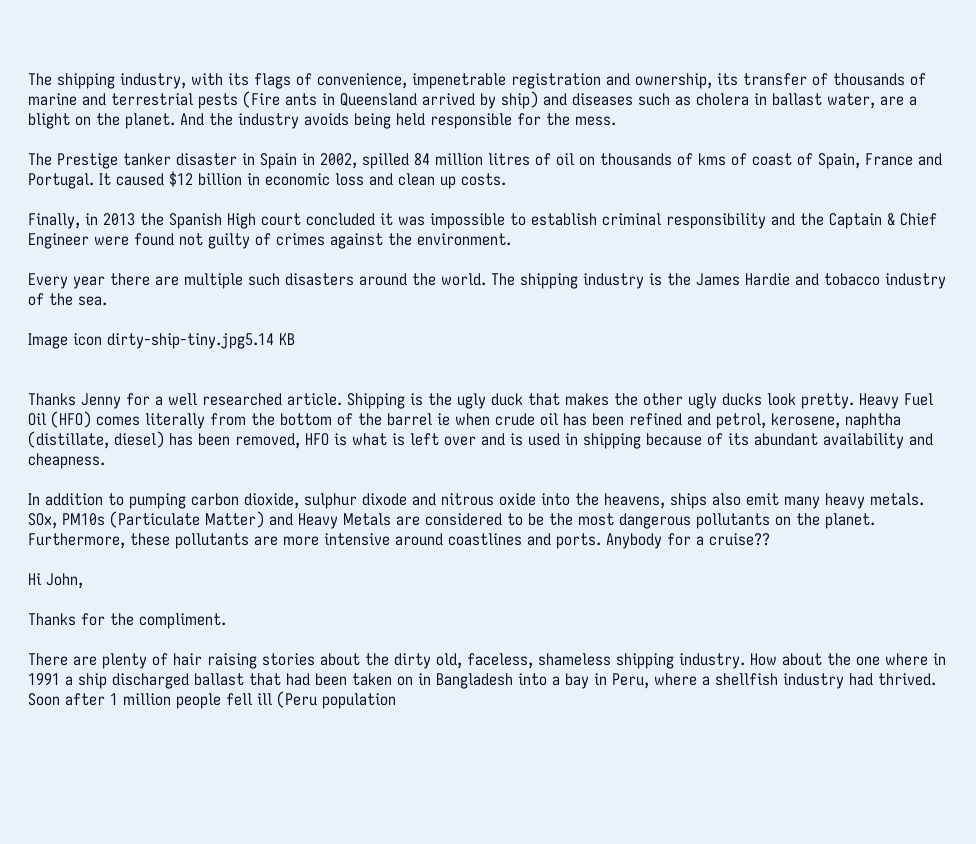The shipping industry, with its flags of convenience, impenetrable registration and ownership, its transfer of thousands of marine and terrestrial pests (Fire ants in Queensland arrived by ship) and diseases such as cholera in ballast water, are a blight on the planet. And the industry avoids being held responsible for the mess.

The Prestige tanker disaster in Spain in 2002, spilled 84 million litres of oil on thousands of kms of coast of Spain, France and Portugal. It caused $12 billion in economic loss and clean up costs.

Finally, in 2013 the Spanish High court concluded it was impossible to establish criminal responsibility and the Captain & Chief Engineer were found not guilty of crimes against the environment.

Every year there are multiple such disasters around the world. The shipping industry is the James Hardie and tobacco industry of the sea.

Image icon dirty-ship-tiny.jpg5.14 KB


Thanks Jenny for a well researched article. Shipping is the ugly duck that makes the other ugly ducks look pretty. Heavy Fuel Oil (HFO) comes literally from the bottom of the barrel ie when crude oil has been refined and petrol, kerosene, naphtha (distillate, diesel) has been removed, HFO is what is left over and is used in shipping because of its abundant availability and cheapness.

In addition to pumping carbon dioxide, sulphur dixode and nitrous oxide into the heavens, ships also emit many heavy metals. SOx, PM10s (Particulate Matter) and Heavy Metals are considered to be the most dangerous pollutants on the planet. Furthermore, these pollutants are more intensive around coastlines and ports. Anybody for a cruise??

Hi John,

Thanks for the compliment.

There are plenty of hair raising stories about the dirty old, faceless, shameless shipping industry. How about the one where in 1991 a ship discharged ballast that had been taken on in Bangladesh into a bay in Peru, where a shellfish industry had thrived. Soon after 1 million people fell ill (Peru population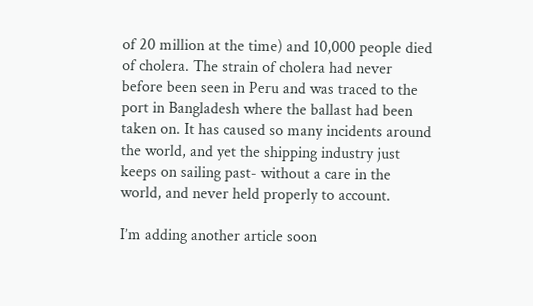of 20 million at the time) and 10,000 people died of cholera. The strain of cholera had never before been seen in Peru and was traced to the port in Bangladesh where the ballast had been taken on. It has caused so many incidents around the world, and yet the shipping industry just keeps on sailing past- without a care in the world, and never held properly to account.

I’m adding another article soon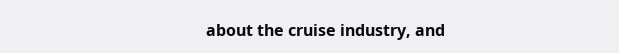about the cruise industry, and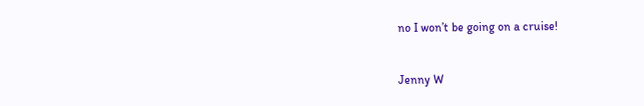no I won’t be going on a cruise!


Jenny W